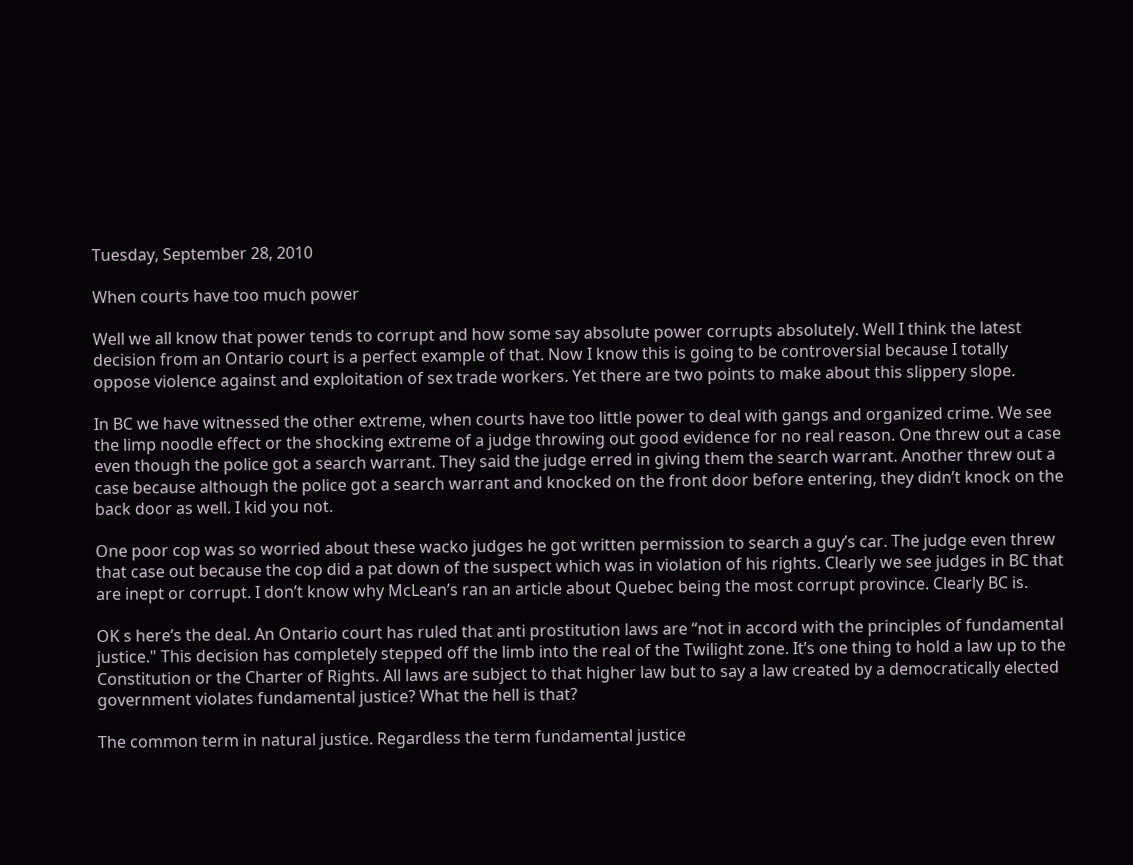Tuesday, September 28, 2010

When courts have too much power

Well we all know that power tends to corrupt and how some say absolute power corrupts absolutely. Well I think the latest decision from an Ontario court is a perfect example of that. Now I know this is going to be controversial because I totally oppose violence against and exploitation of sex trade workers. Yet there are two points to make about this slippery slope.

In BC we have witnessed the other extreme, when courts have too little power to deal with gangs and organized crime. We see the limp noodle effect or the shocking extreme of a judge throwing out good evidence for no real reason. One threw out a case even though the police got a search warrant. They said the judge erred in giving them the search warrant. Another threw out a case because although the police got a search warrant and knocked on the front door before entering, they didn’t knock on the back door as well. I kid you not.

One poor cop was so worried about these wacko judges he got written permission to search a guy’s car. The judge even threw that case out because the cop did a pat down of the suspect which was in violation of his rights. Clearly we see judges in BC that are inept or corrupt. I don’t know why McLean’s ran an article about Quebec being the most corrupt province. Clearly BC is.

OK s here’s the deal. An Ontario court has ruled that anti prostitution laws are “not in accord with the principles of fundamental justice." This decision has completely stepped off the limb into the real of the Twilight zone. It’s one thing to hold a law up to the Constitution or the Charter of Rights. All laws are subject to that higher law but to say a law created by a democratically elected government violates fundamental justice? What the hell is that?

The common term in natural justice. Regardless the term fundamental justice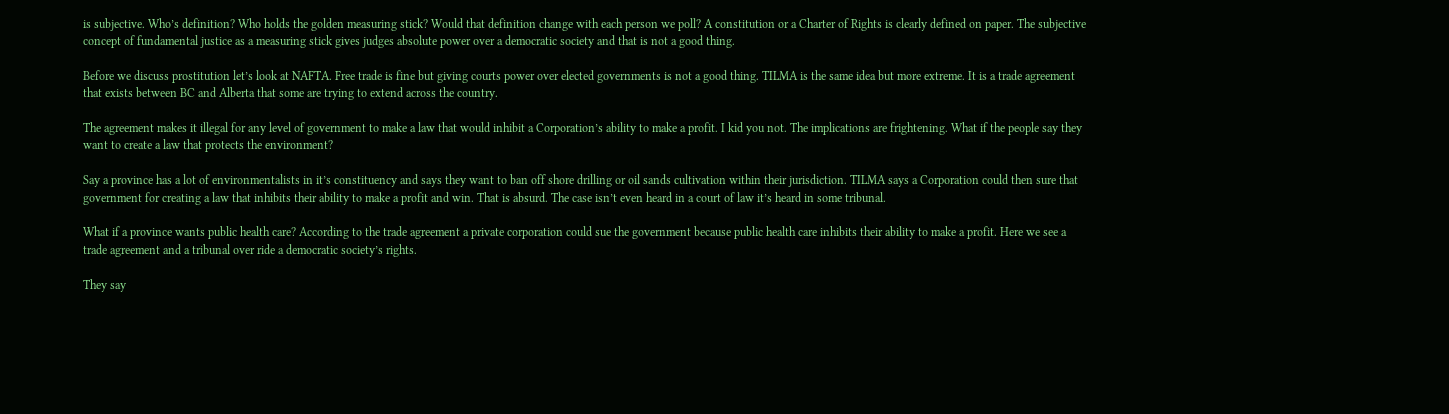is subjective. Who’s definition? Who holds the golden measuring stick? Would that definition change with each person we poll? A constitution or a Charter of Rights is clearly defined on paper. The subjective concept of fundamental justice as a measuring stick gives judges absolute power over a democratic society and that is not a good thing.

Before we discuss prostitution let’s look at NAFTA. Free trade is fine but giving courts power over elected governments is not a good thing. TILMA is the same idea but more extreme. It is a trade agreement that exists between BC and Alberta that some are trying to extend across the country.

The agreement makes it illegal for any level of government to make a law that would inhibit a Corporation’s ability to make a profit. I kid you not. The implications are frightening. What if the people say they want to create a law that protects the environment?

Say a province has a lot of environmentalists in it’s constituency and says they want to ban off shore drilling or oil sands cultivation within their jurisdiction. TILMA says a Corporation could then sure that government for creating a law that inhibits their ability to make a profit and win. That is absurd. The case isn’t even heard in a court of law it’s heard in some tribunal.

What if a province wants public health care? According to the trade agreement a private corporation could sue the government because public health care inhibits their ability to make a profit. Here we see a trade agreement and a tribunal over ride a democratic society’s rights.

They say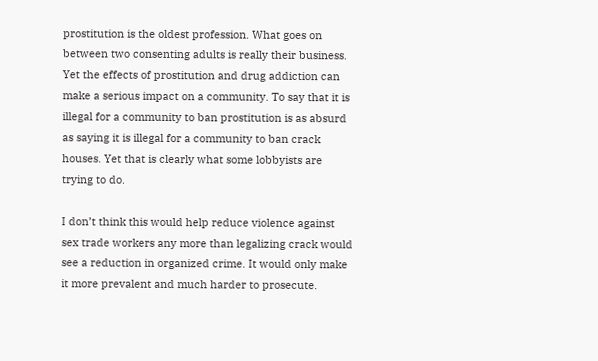prostitution is the oldest profession. What goes on between two consenting adults is really their business. Yet the effects of prostitution and drug addiction can make a serious impact on a community. To say that it is illegal for a community to ban prostitution is as absurd as saying it is illegal for a community to ban crack houses. Yet that is clearly what some lobbyists are trying to do.

I don’t think this would help reduce violence against sex trade workers any more than legalizing crack would see a reduction in organized crime. It would only make it more prevalent and much harder to prosecute.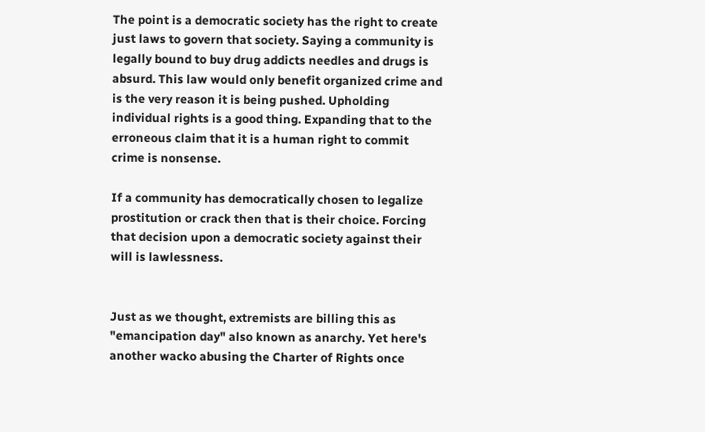The point is a democratic society has the right to create just laws to govern that society. Saying a community is legally bound to buy drug addicts needles and drugs is absurd. This law would only benefit organized crime and is the very reason it is being pushed. Upholding individual rights is a good thing. Expanding that to the erroneous claim that it is a human right to commit crime is nonsense.

If a community has democratically chosen to legalize prostitution or crack then that is their choice. Forcing that decision upon a democratic society against their will is lawlessness.


Just as we thought, extremists are billing this as "emancipation day" also known as anarchy. Yet here's another wacko abusing the Charter of Rights once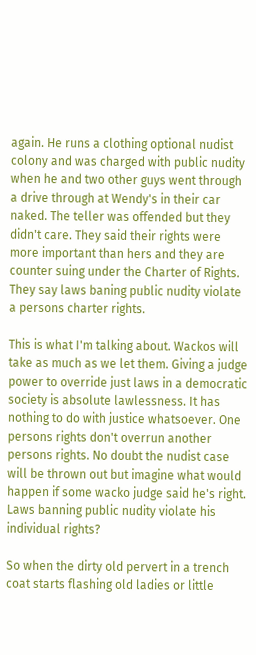again. He runs a clothing optional nudist colony and was charged with public nudity when he and two other guys went through a drive through at Wendy's in their car naked. The teller was offended but they didn't care. They said their rights were more important than hers and they are counter suing under the Charter of Rights. They say laws baning public nudity violate a persons charter rights.

This is what I'm talking about. Wackos will take as much as we let them. Giving a judge power to override just laws in a democratic society is absolute lawlessness. It has nothing to do with justice whatsoever. One persons rights don't overrun another persons rights. No doubt the nudist case will be thrown out but imagine what would happen if some wacko judge said he's right. Laws banning public nudity violate his individual rights?

So when the dirty old pervert in a trench coat starts flashing old ladies or little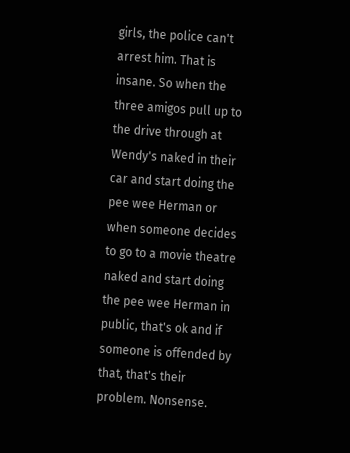girls, the police can't arrest him. That is insane. So when the three amigos pull up to the drive through at Wendy's naked in their car and start doing the pee wee Herman or when someone decides to go to a movie theatre naked and start doing the pee wee Herman in public, that's ok and if someone is offended by that, that's their problem. Nonsense.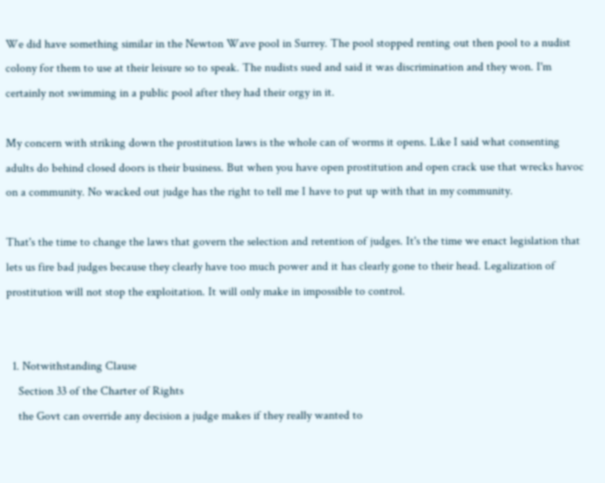We did have something similar in the Newton Wave pool in Surrey. The pool stopped renting out then pool to a nudist colony for them to use at their leisure so to speak. The nudists sued and said it was discrimination and they won. I'm certainly not swimming in a public pool after they had their orgy in it.

My concern with striking down the prostitution laws is the whole can of worms it opens. Like I said what consenting adults do behind closed doors is their business. But when you have open prostitution and open crack use that wrecks havoc on a community. No wacked out judge has the right to tell me I have to put up with that in my community.

That's the time to change the laws that govern the selection and retention of judges. It's the time we enact legislation that lets us fire bad judges because they clearly have too much power and it has clearly gone to their head. Legalization of prostitution will not stop the exploitation. It will only make in impossible to control.


  1. Notwithstanding Clause
    Section 33 of the Charter of Rights
    the Govt can override any decision a judge makes if they really wanted to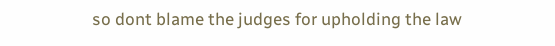so dont blame the judges for upholding the law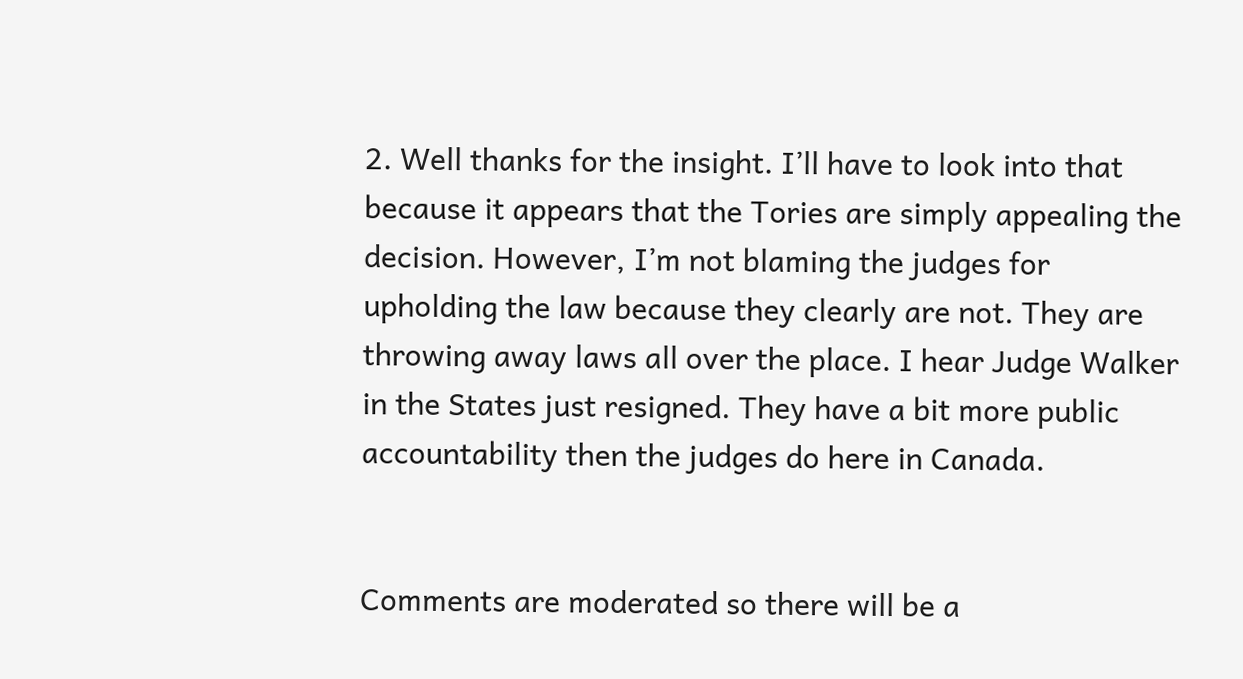2. Well thanks for the insight. I’ll have to look into that because it appears that the Tories are simply appealing the decision. However, I’m not blaming the judges for upholding the law because they clearly are not. They are throwing away laws all over the place. I hear Judge Walker in the States just resigned. They have a bit more public accountability then the judges do here in Canada.


Comments are moderated so there will be a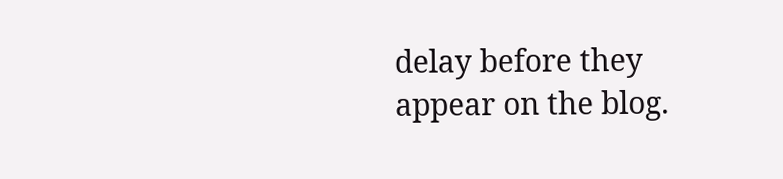delay before they appear on the blog.